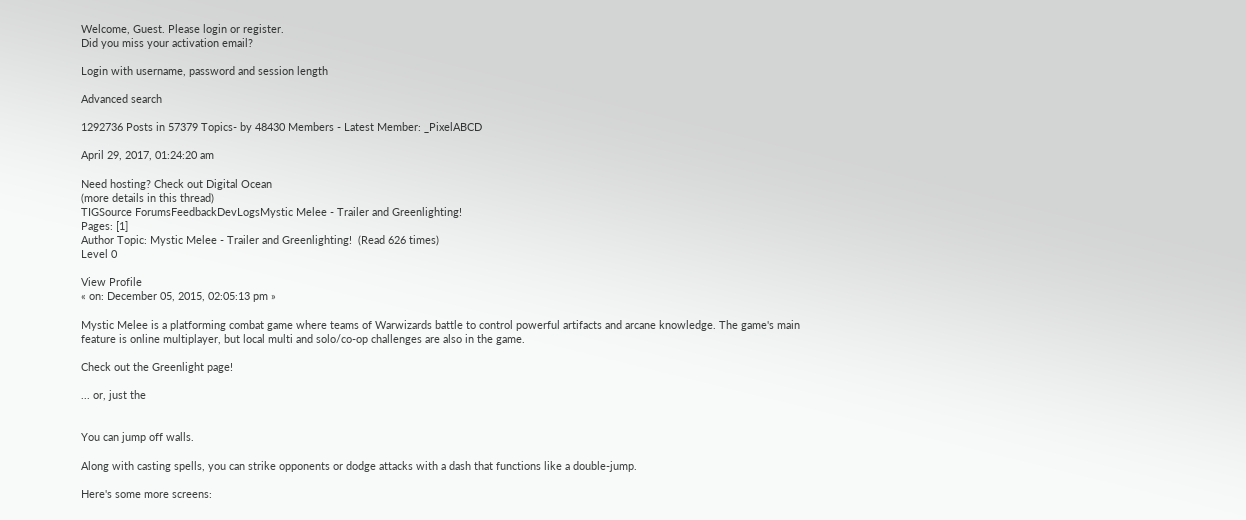Welcome, Guest. Please login or register.
Did you miss your activation email?

Login with username, password and session length

Advanced search

1292736 Posts in 57379 Topics- by 48430 Members - Latest Member: _PixelABCD

April 29, 2017, 01:24:20 am

Need hosting? Check out Digital Ocean
(more details in this thread)
TIGSource ForumsFeedbackDevLogsMystic Melee - Trailer and Greenlighting!
Pages: [1]
Author Topic: Mystic Melee - Trailer and Greenlighting!  (Read 626 times)
Level 0

View Profile
« on: December 05, 2015, 02:05:13 pm »

Mystic Melee is a platforming combat game where teams of Warwizards battle to control powerful artifacts and arcane knowledge. The game's main feature is online multiplayer, but local multi and solo/co-op challenges are also in the game.

Check out the Greenlight page!

... or, just the


You can jump off walls.

Along with casting spells, you can strike opponents or dodge attacks with a dash that functions like a double-jump.

Here's some more screens: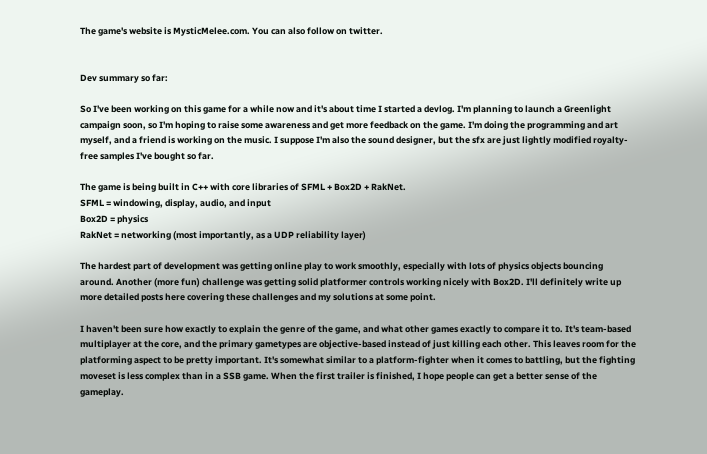The game's website is MysticMelee.com. You can also follow on twitter.


Dev summary so far:

So I've been working on this game for a while now and it's about time I started a devlog. I'm planning to launch a Greenlight campaign soon, so I'm hoping to raise some awareness and get more feedback on the game. I'm doing the programming and art myself, and a friend is working on the music. I suppose I'm also the sound designer, but the sfx are just lightly modified royalty-free samples I've bought so far.

The game is being built in C++ with core libraries of SFML + Box2D + RakNet.
SFML = windowing, display, audio, and input
Box2D = physics
RakNet = networking (most importantly, as a UDP reliability layer)

The hardest part of development was getting online play to work smoothly, especially with lots of physics objects bouncing around. Another (more fun) challenge was getting solid platformer controls working nicely with Box2D. I'll definitely write up more detailed posts here covering these challenges and my solutions at some point.

I haven't been sure how exactly to explain the genre of the game, and what other games exactly to compare it to. It's team-based multiplayer at the core, and the primary gametypes are objective-based instead of just killing each other. This leaves room for the platforming aspect to be pretty important. It's somewhat similar to a platform-fighter when it comes to battling, but the fighting moveset is less complex than in a SSB game. When the first trailer is finished, I hope people can get a better sense of the gameplay.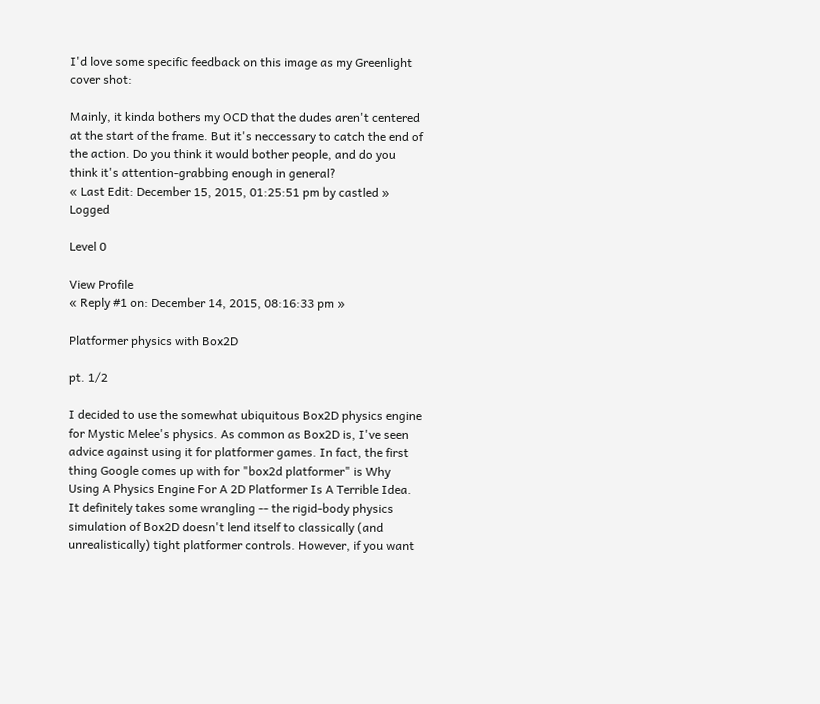I'd love some specific feedback on this image as my Greenlight cover shot:

Mainly, it kinda bothers my OCD that the dudes aren't centered at the start of the frame. But it's neccessary to catch the end of the action. Do you think it would bother people, and do you think it's attention-grabbing enough in general?
« Last Edit: December 15, 2015, 01:25:51 pm by castled » Logged

Level 0

View Profile
« Reply #1 on: December 14, 2015, 08:16:33 pm »

Platformer physics with Box2D

pt. 1/2

I decided to use the somewhat ubiquitous Box2D physics engine for Mystic Melee's physics. As common as Box2D is, I've seen advice against using it for platformer games. In fact, the first thing Google comes up with for "box2d platformer" is Why Using A Physics Engine For A 2D Platformer Is A Terrible Idea. It definitely takes some wrangling -- the rigid-body physics simulation of Box2D doesn't lend itself to classically (and unrealistically) tight platformer controls. However, if you want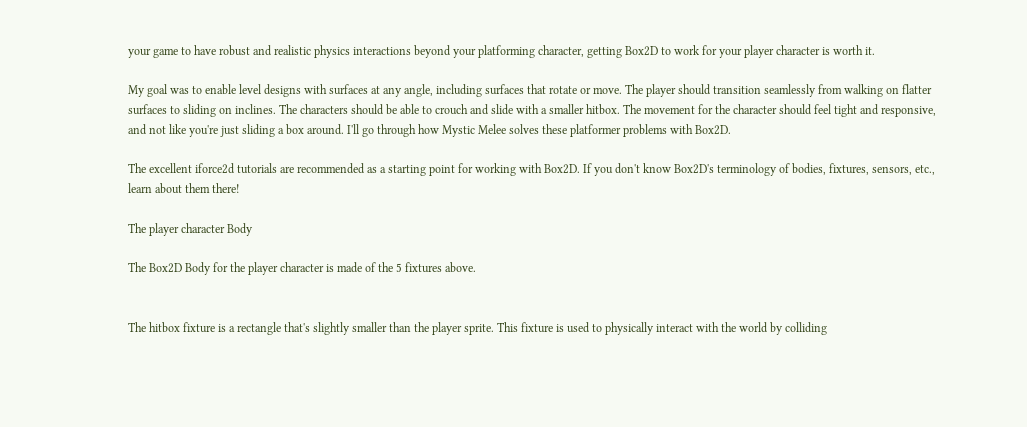your game to have robust and realistic physics interactions beyond your platforming character, getting Box2D to work for your player character is worth it.

My goal was to enable level designs with surfaces at any angle, including surfaces that rotate or move. The player should transition seamlessly from walking on flatter surfaces to sliding on inclines. The characters should be able to crouch and slide with a smaller hitbox. The movement for the character should feel tight and responsive, and not like you're just sliding a box around. I'll go through how Mystic Melee solves these platformer problems with Box2D.

The excellent iforce2d tutorials are recommended as a starting point for working with Box2D. If you don't know Box2D's terminology of bodies, fixtures, sensors, etc., learn about them there!

The player character Body

The Box2D Body for the player character is made of the 5 fixtures above.


The hitbox fixture is a rectangle that's slightly smaller than the player sprite. This fixture is used to physically interact with the world by colliding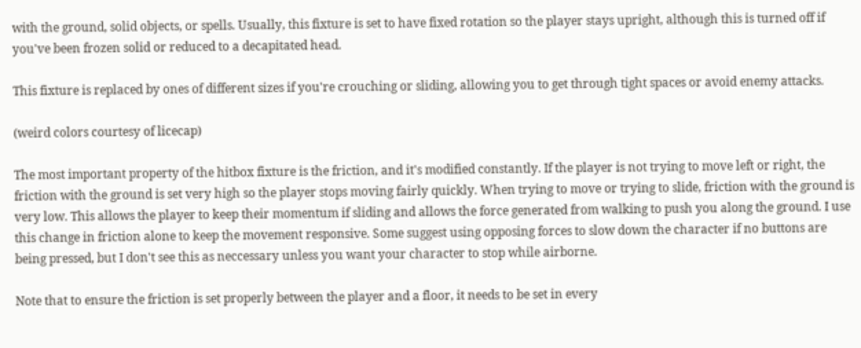with the ground, solid objects, or spells. Usually, this fixture is set to have fixed rotation so the player stays upright, although this is turned off if you've been frozen solid or reduced to a decapitated head.

This fixture is replaced by ones of different sizes if you're crouching or sliding, allowing you to get through tight spaces or avoid enemy attacks.

(weird colors courtesy of licecap)

The most important property of the hitbox fixture is the friction, and it's modified constantly. If the player is not trying to move left or right, the friction with the ground is set very high so the player stops moving fairly quickly. When trying to move or trying to slide, friction with the ground is very low. This allows the player to keep their momentum if sliding and allows the force generated from walking to push you along the ground. I use this change in friction alone to keep the movement responsive. Some suggest using opposing forces to slow down the character if no buttons are being pressed, but I don't see this as neccessary unless you want your character to stop while airborne.

Note that to ensure the friction is set properly between the player and a floor, it needs to be set in every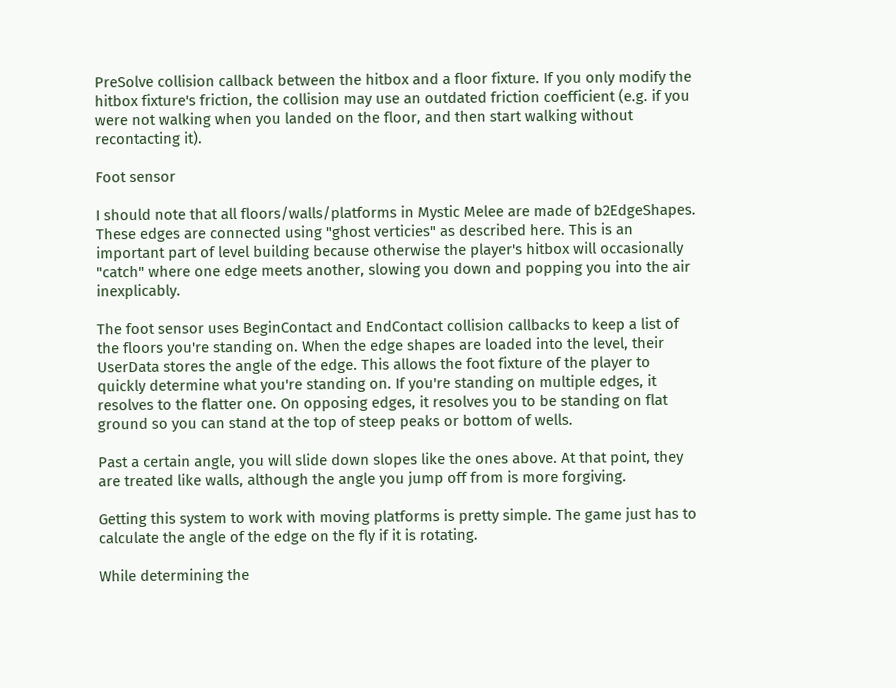PreSolve collision callback between the hitbox and a floor fixture. If you only modify the hitbox fixture's friction, the collision may use an outdated friction coefficient (e.g. if you were not walking when you landed on the floor, and then start walking without recontacting it).

Foot sensor

I should note that all floors/walls/platforms in Mystic Melee are made of b2EdgeShapes. These edges are connected using "ghost verticies" as described here. This is an important part of level building because otherwise the player's hitbox will occasionally "catch" where one edge meets another, slowing you down and popping you into the air inexplicably.

The foot sensor uses BeginContact and EndContact collision callbacks to keep a list of the floors you're standing on. When the edge shapes are loaded into the level, their UserData stores the angle of the edge. This allows the foot fixture of the player to quickly determine what you're standing on. If you're standing on multiple edges, it resolves to the flatter one. On opposing edges, it resolves you to be standing on flat ground so you can stand at the top of steep peaks or bottom of wells.

Past a certain angle, you will slide down slopes like the ones above. At that point, they are treated like walls, although the angle you jump off from is more forgiving.

Getting this system to work with moving platforms is pretty simple. The game just has to calculate the angle of the edge on the fly if it is rotating.

While determining the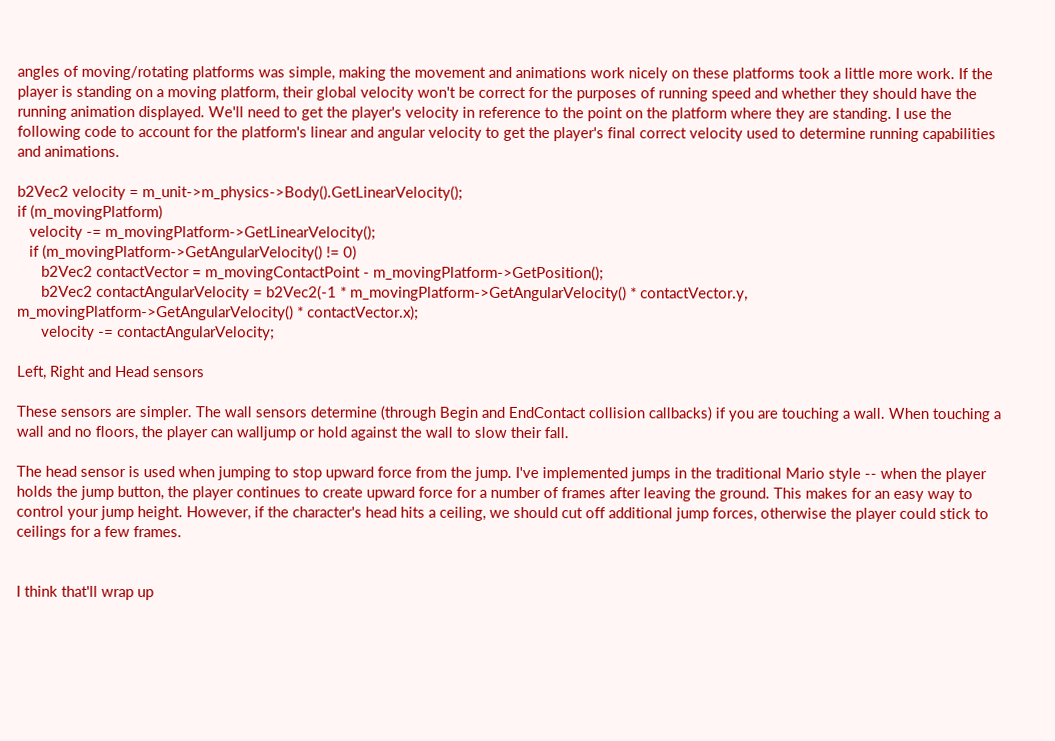angles of moving/rotating platforms was simple, making the movement and animations work nicely on these platforms took a little more work. If the player is standing on a moving platform, their global velocity won't be correct for the purposes of running speed and whether they should have the running animation displayed. We'll need to get the player's velocity in reference to the point on the platform where they are standing. I use the following code to account for the platform's linear and angular velocity to get the player's final correct velocity used to determine running capabilities and animations.

b2Vec2 velocity = m_unit->m_physics->Body().GetLinearVelocity();
if (m_movingPlatform)
   velocity -= m_movingPlatform->GetLinearVelocity();
   if (m_movingPlatform->GetAngularVelocity() != 0)
      b2Vec2 contactVector = m_movingContactPoint - m_movingPlatform->GetPosition();
      b2Vec2 contactAngularVelocity = b2Vec2(-1 * m_movingPlatform->GetAngularVelocity() * contactVector.y, m_movingPlatform->GetAngularVelocity() * contactVector.x);
      velocity -= contactAngularVelocity;

Left, Right and Head sensors

These sensors are simpler. The wall sensors determine (through Begin and EndContact collision callbacks) if you are touching a wall. When touching a wall and no floors, the player can walljump or hold against the wall to slow their fall.

The head sensor is used when jumping to stop upward force from the jump. I've implemented jumps in the traditional Mario style -- when the player holds the jump button, the player continues to create upward force for a number of frames after leaving the ground. This makes for an easy way to control your jump height. However, if the character's head hits a ceiling, we should cut off additional jump forces, otherwise the player could stick to ceilings for a few frames.


I think that'll wrap up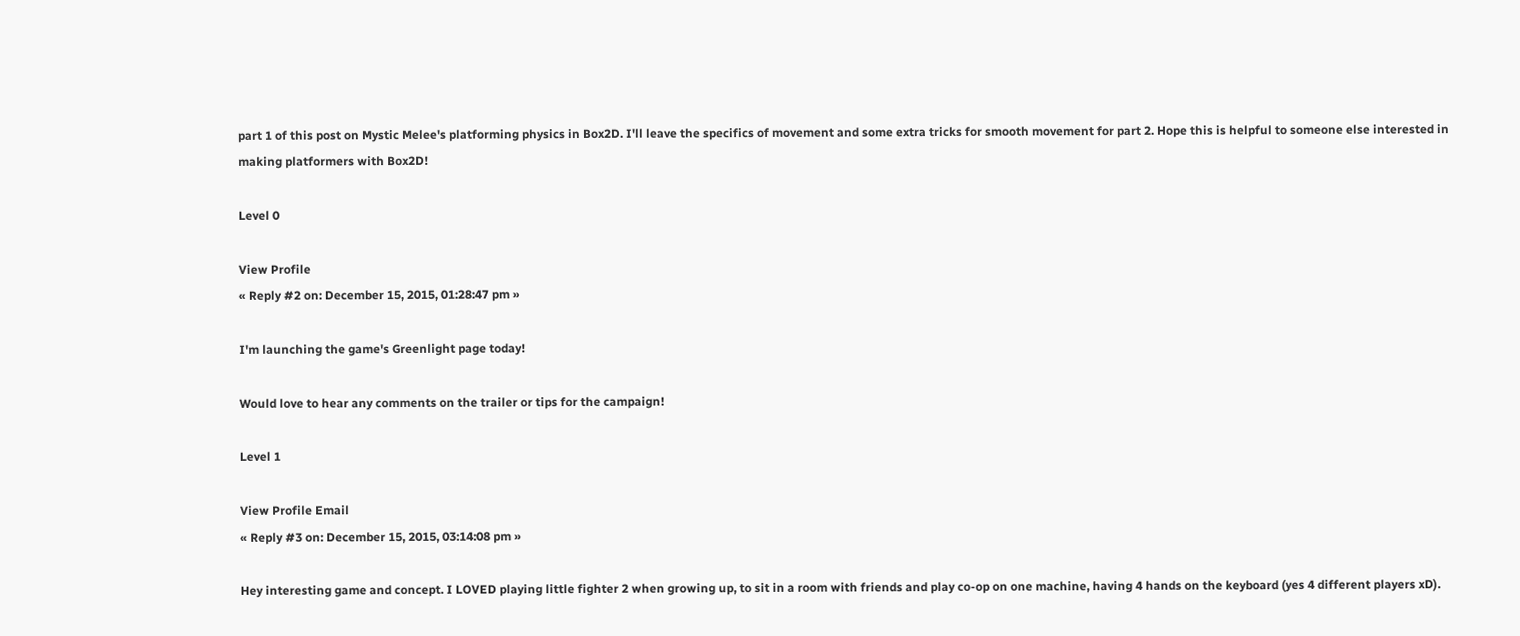part 1 of this post on Mystic Melee's platforming physics in Box2D. I'll leave the specifics of movement and some extra tricks for smooth movement for part 2. Hope this is helpful to someone else interested in making platformers with Box2D!

Level 0

View Profile
« Reply #2 on: December 15, 2015, 01:28:47 pm »

I'm launching the game's Greenlight page today!

Would love to hear any comments on the trailer or tips for the campaign!

Level 1

View Profile Email
« Reply #3 on: December 15, 2015, 03:14:08 pm »

Hey interesting game and concept. I LOVED playing little fighter 2 when growing up, to sit in a room with friends and play co-op on one machine, having 4 hands on the keyboard (yes 4 different players xD).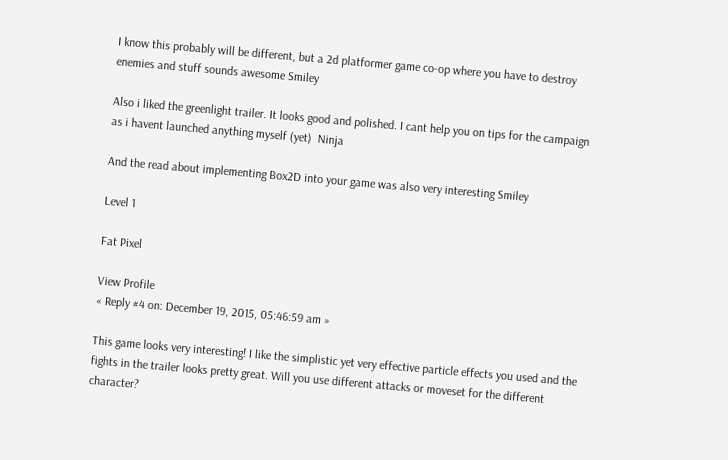I know this probably will be different, but a 2d platformer game co-op where you have to destroy enemies and stuff sounds awesome Smiley

Also i liked the greenlight trailer. It looks good and polished. I cant help you on tips for the campaign as i havent launched anything myself (yet)  Ninja

And the read about implementing Box2D into your game was also very interesting Smiley

Level 1

Fat Pixel

View Profile
« Reply #4 on: December 19, 2015, 05:46:59 am »

This game looks very interesting! I like the simplistic yet very effective particle effects you used and the fights in the trailer looks pretty great. Will you use different attacks or moveset for the different character?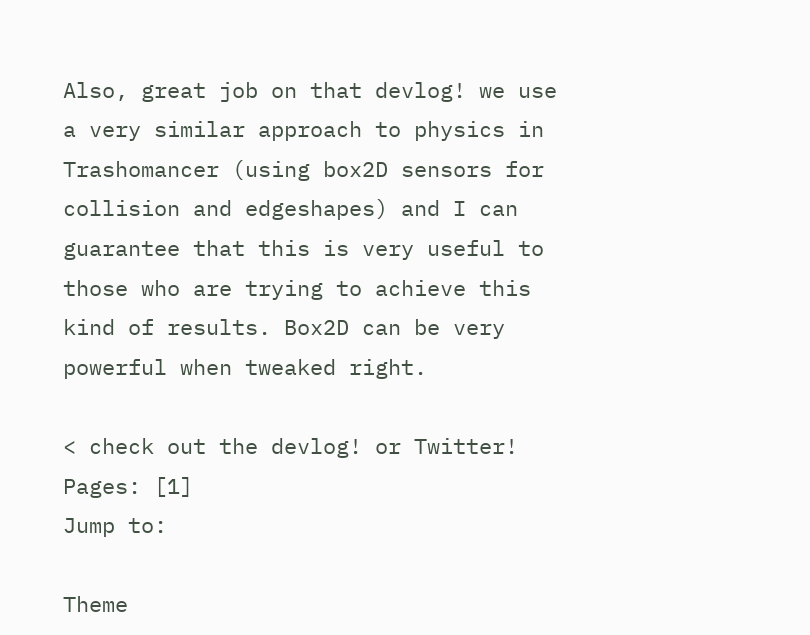Also, great job on that devlog! we use a very similar approach to physics in Trashomancer (using box2D sensors for collision and edgeshapes) and I can guarantee that this is very useful to those who are trying to achieve this kind of results. Box2D can be very powerful when tweaked right.

< check out the devlog! or Twitter!
Pages: [1]
Jump to:

Theme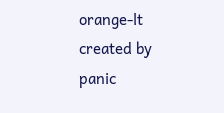orange-lt created by panic